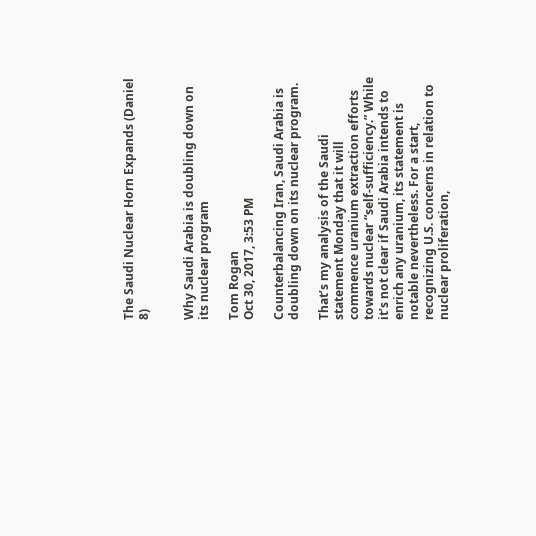The Saudi Nuclear Horn Expands (Daniel 8)


Why Saudi Arabia is doubling down on its nuclear program

Tom Rogan
Oct 30, 2017, 3:53 PM

Counterbalancing Iran, Saudi Arabia is doubling down on its nuclear program.

That’s my analysis of the Saudi statement Monday that it will commence uranium extraction efforts towards nuclear “self-sufficiency.” While it’s not clear if Saudi Arabia intends to enrich any uranium, its statement is notable nevertheless. For a start, recognizing U.S. concerns in relation to nuclear proliferation,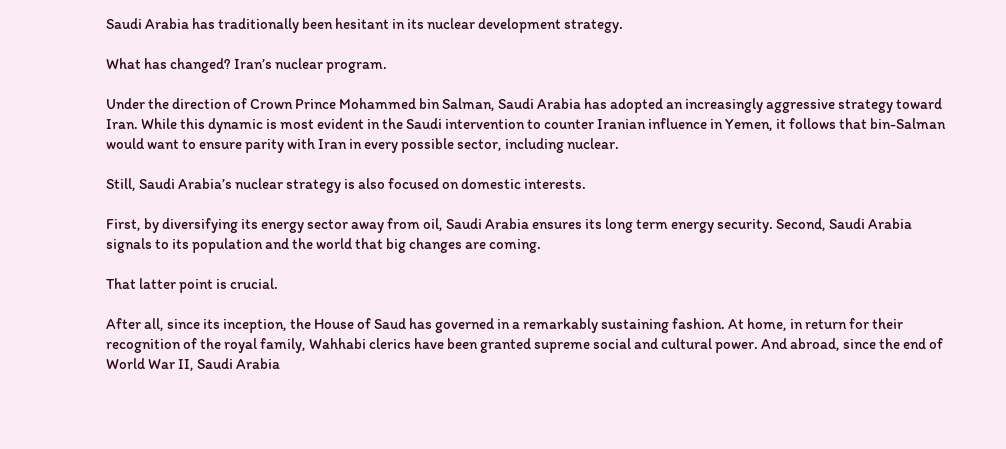Saudi Arabia has traditionally been hesitant in its nuclear development strategy.

What has changed? Iran’s nuclear program.

Under the direction of Crown Prince Mohammed bin Salman, Saudi Arabia has adopted an increasingly aggressive strategy toward Iran. While this dynamic is most evident in the Saudi intervention to counter Iranian influence in Yemen, it follows that bin-Salman would want to ensure parity with Iran in every possible sector, including nuclear.

Still, Saudi Arabia’s nuclear strategy is also focused on domestic interests.

First, by diversifying its energy sector away from oil, Saudi Arabia ensures its long term energy security. Second, Saudi Arabia signals to its population and the world that big changes are coming.

That latter point is crucial.

After all, since its inception, the House of Saud has governed in a remarkably sustaining fashion. At home, in return for their recognition of the royal family, Wahhabi clerics have been granted supreme social and cultural power. And abroad, since the end of World War II, Saudi Arabia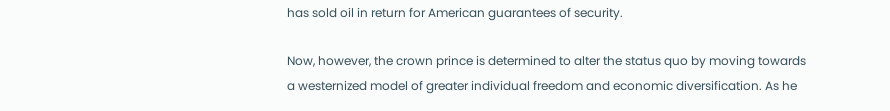has sold oil in return for American guarantees of security.

Now, however, the crown prince is determined to alter the status quo by moving towards a westernized model of greater individual freedom and economic diversification. As he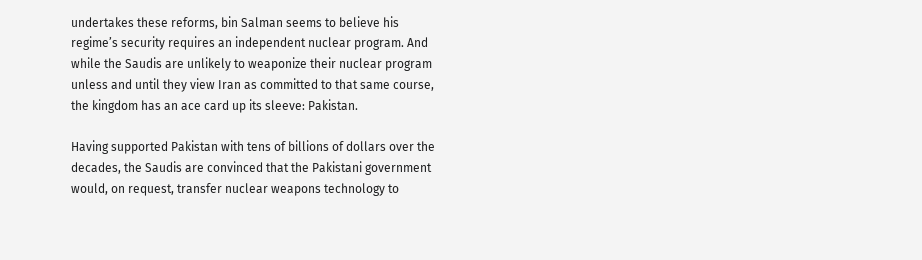undertakes these reforms, bin Salman seems to believe his regime’s security requires an independent nuclear program. And while the Saudis are unlikely to weaponize their nuclear program unless and until they view Iran as committed to that same course, the kingdom has an ace card up its sleeve: Pakistan.

Having supported Pakistan with tens of billions of dollars over the decades, the Saudis are convinced that the Pakistani government would, on request, transfer nuclear weapons technology to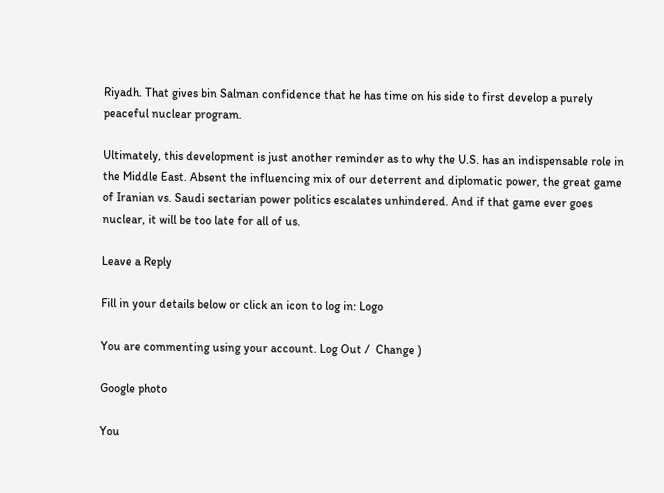Riyadh. That gives bin Salman confidence that he has time on his side to first develop a purely peaceful nuclear program.

Ultimately, this development is just another reminder as to why the U.S. has an indispensable role in the Middle East. Absent the influencing mix of our deterrent and diplomatic power, the great game of Iranian vs. Saudi sectarian power politics escalates unhindered. And if that game ever goes nuclear, it will be too late for all of us.

Leave a Reply

Fill in your details below or click an icon to log in: Logo

You are commenting using your account. Log Out /  Change )

Google photo

You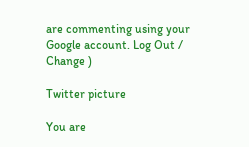are commenting using your Google account. Log Out /  Change )

Twitter picture

You are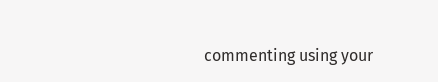commenting using your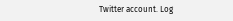Twitter account. Log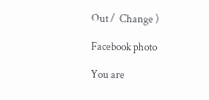Out /  Change )

Facebook photo

You are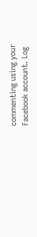commenting using your Facebook account. Log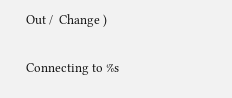Out /  Change )

Connecting to %s